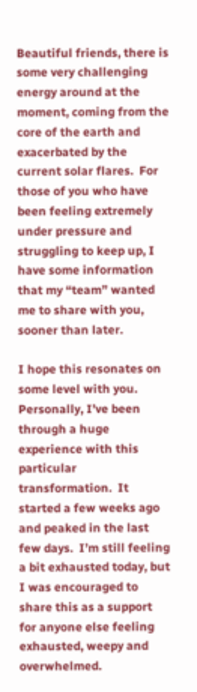Beautiful friends, there is some very challenging energy around at the moment, coming from the core of the earth and exacerbated by the current solar flares.  For those of you who have been feeling extremely under pressure and struggling to keep up, I have some information that my “team” wanted me to share with you, sooner than later.

I hope this resonates on some level with you.  Personally, I’ve been through a huge experience with this particular transformation.  It started a few weeks ago and peaked in the last few days.  I’m still feeling a bit exhausted today, but I was encouraged to share this as a support for anyone else feeling exhausted, weepy and overwhelmed.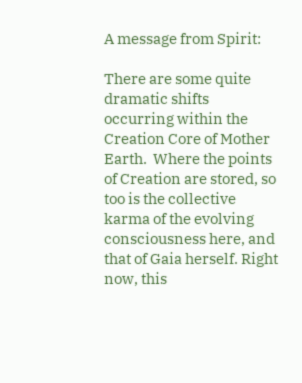A message from Spirit:

There are some quite dramatic shifts occurring within the Creation Core of Mother Earth.  Where the points of Creation are stored, so too is the collective karma of the evolving consciousness here, and that of Gaia herself. Right now, this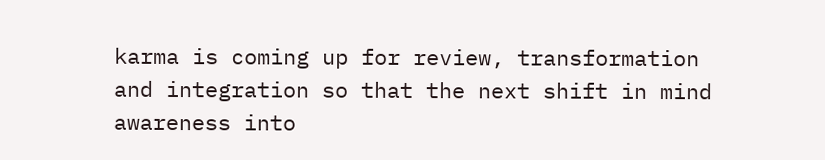karma is coming up for review, transformation and integration so that the next shift in mind awareness into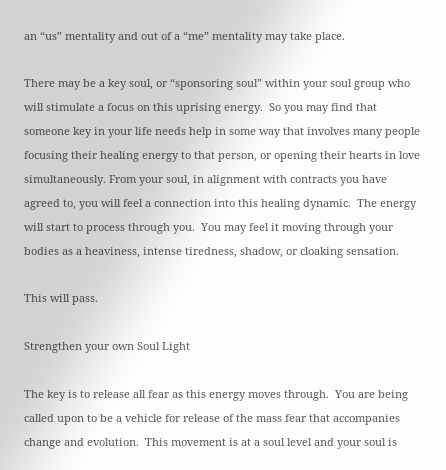an “us” mentality and out of a “me” mentality may take place.

There may be a key soul, or “sponsoring soul” within your soul group who will stimulate a focus on this uprising energy.  So you may find that someone key in your life needs help in some way that involves many people focusing their healing energy to that person, or opening their hearts in love simultaneously. From your soul, in alignment with contracts you have agreed to, you will feel a connection into this healing dynamic.  The energy will start to process through you.  You may feel it moving through your bodies as a heaviness, intense tiredness, shadow, or cloaking sensation.

This will pass.

Strengthen your own Soul Light

The key is to release all fear as this energy moves through.  You are being called upon to be a vehicle for release of the mass fear that accompanies change and evolution.  This movement is at a soul level and your soul is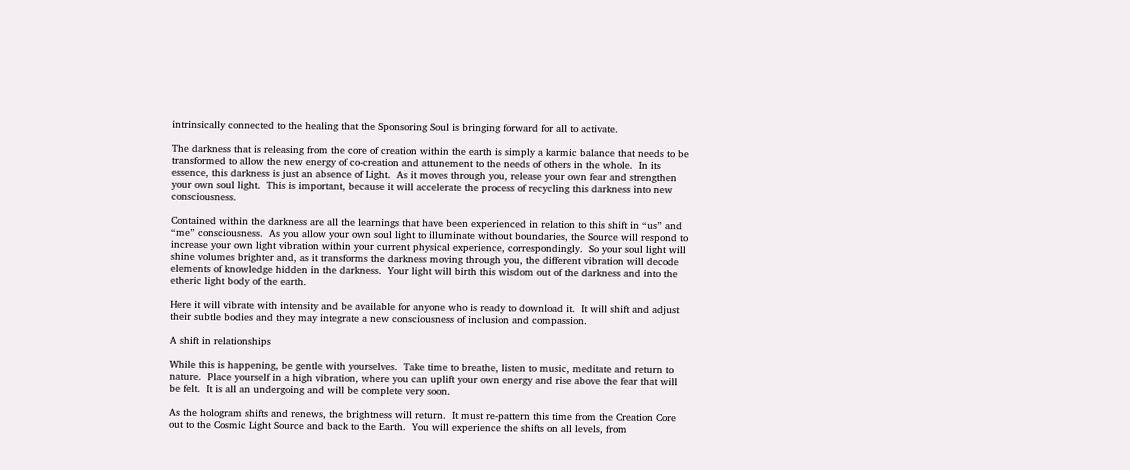intrinsically connected to the healing that the Sponsoring Soul is bringing forward for all to activate.

The darkness that is releasing from the core of creation within the earth is simply a karmic balance that needs to be transformed to allow the new energy of co-creation and attunement to the needs of others in the whole.  In its essence, this darkness is just an absence of Light.  As it moves through you, release your own fear and strengthen your own soul light.  This is important, because it will accelerate the process of recycling this darkness into new consciousness.

Contained within the darkness are all the learnings that have been experienced in relation to this shift in “us” and “me” consciousness.  As you allow your own soul light to illuminate without boundaries, the Source will respond to increase your own light vibration within your current physical experience, correspondingly.  So your soul light will shine volumes brighter and, as it transforms the darkness moving through you, the different vibration will decode elements of knowledge hidden in the darkness.  Your light will birth this wisdom out of the darkness and into the etheric light body of the earth.

Here it will vibrate with intensity and be available for anyone who is ready to download it.  It will shift and adjust their subtle bodies and they may integrate a new consciousness of inclusion and compassion.

A shift in relationships

While this is happening, be gentle with yourselves.  Take time to breathe, listen to music, meditate and return to nature.  Place yourself in a high vibration, where you can uplift your own energy and rise above the fear that will be felt.  It is all an undergoing and will be complete very soon.

As the hologram shifts and renews, the brightness will return.  It must re-pattern this time from the Creation Core out to the Cosmic Light Source and back to the Earth.  You will experience the shifts on all levels, from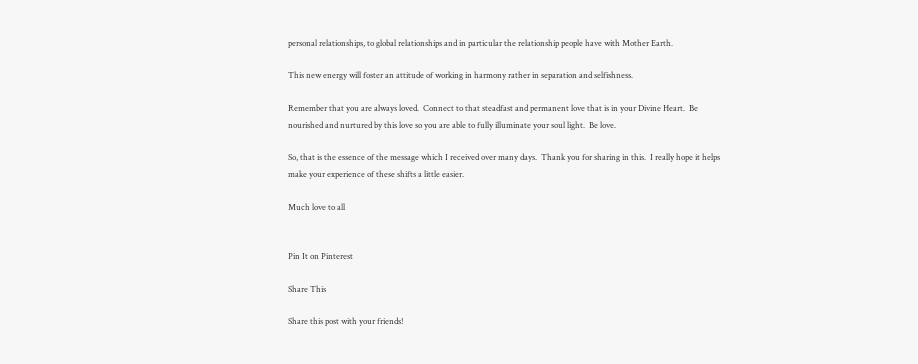personal relationships, to global relationships and in particular the relationship people have with Mother Earth.

This new energy will foster an attitude of working in harmony rather in separation and selfishness.

Remember that you are always loved.  Connect to that steadfast and permanent love that is in your Divine Heart.  Be nourished and nurtured by this love so you are able to fully illuminate your soul light.  Be love.

So, that is the essence of the message which I received over many days.  Thank you for sharing in this.  I really hope it helps make your experience of these shifts a little easier.

Much love to all


Pin It on Pinterest

Share This

Share this post with your friends!